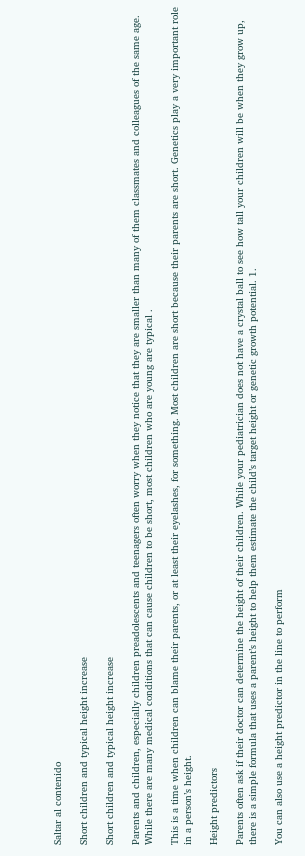Saltar al contenido

Short children and typical height increase

Short children and typical height increase

Parents and children, especially children preadolescents and teenagers often worry when they notice that they are smaller than many of them classmates and colleagues of the same age. While there are many medical conditions that can cause children to be short, most children who are young are typical .

This is a time when children can blame their parents, or at least their eyelashes, for something. Most children are short because their parents are short. Genetics play a very important role in a person’s height.

Height predictors

Parents often ask if their doctor can determine the height of their children. While your pediatrician does not have a crystal ball to see how tall your children will be when they grow up, there is a simple formula that uses a parent’s height to help them estimate the child’s target height or genetic growth potential. 1.

You can also use a height predictor in the line to perform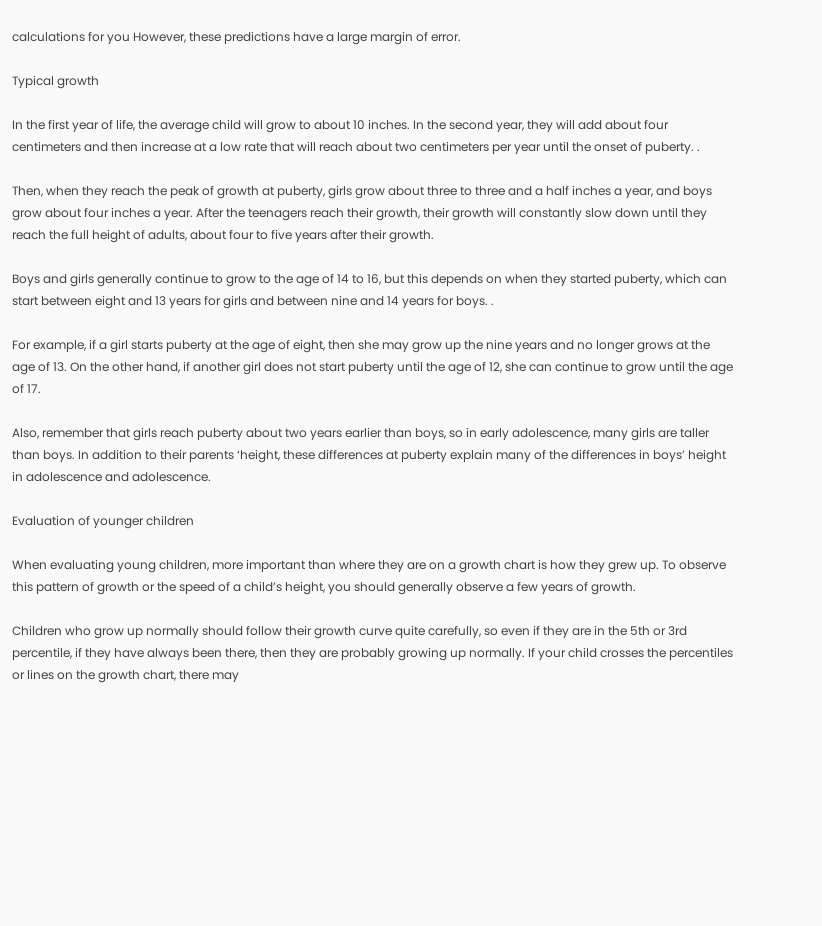calculations for you However, these predictions have a large margin of error.

Typical growth

In the first year of life, the average child will grow to about 10 inches. In the second year, they will add about four centimeters and then increase at a low rate that will reach about two centimeters per year until the onset of puberty. .

Then, when they reach the peak of growth at puberty, girls grow about three to three and a half inches a year, and boys grow about four inches a year. After the teenagers reach their growth, their growth will constantly slow down until they reach the full height of adults, about four to five years after their growth.

Boys and girls generally continue to grow to the age of 14 to 16, but this depends on when they started puberty, which can start between eight and 13 years for girls and between nine and 14 years for boys. .

For example, if a girl starts puberty at the age of eight, then she may grow up the nine years and no longer grows at the age of 13. On the other hand, if another girl does not start puberty until the age of 12, she can continue to grow until the age of 17.

Also, remember that girls reach puberty about two years earlier than boys, so in early adolescence, many girls are taller than boys. In addition to their parents ‘height, these differences at puberty explain many of the differences in boys’ height in adolescence and adolescence.

Evaluation of younger children

When evaluating young children, more important than where they are on a growth chart is how they grew up. To observe this pattern of growth or the speed of a child’s height, you should generally observe a few years of growth.

Children who grow up normally should follow their growth curve quite carefully, so even if they are in the 5th or 3rd percentile, if they have always been there, then they are probably growing up normally. If your child crosses the percentiles or lines on the growth chart, there may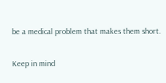be a medical problem that makes them short.

Keep in mind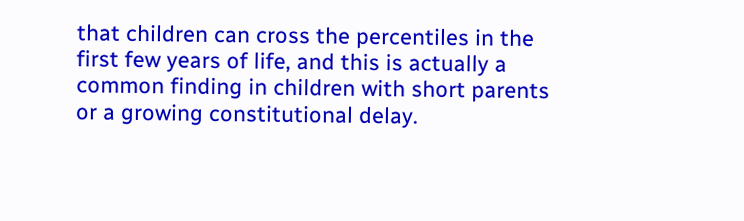that children can cross the percentiles in the first few years of life, and this is actually a common finding in children with short parents or a growing constitutional delay.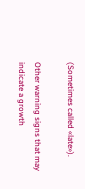(Sometimes called «late»).

Other warning signs that may indicate a growth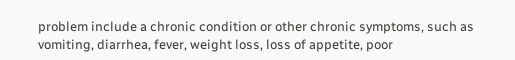problem include a chronic condition or other chronic symptoms, such as vomiting, diarrhea, fever, weight loss, loss of appetite, poor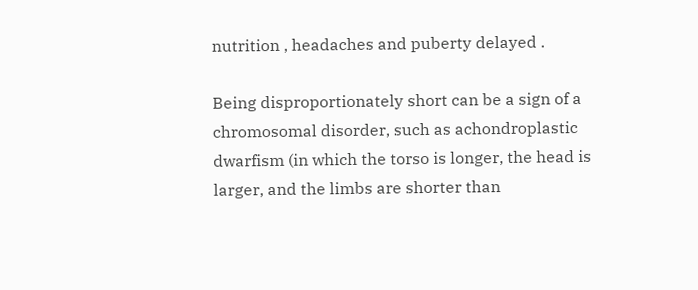nutrition , headaches and puberty delayed .

Being disproportionately short can be a sign of a chromosomal disorder, such as achondroplastic dwarfism (in which the torso is longer, the head is larger, and the limbs are shorter than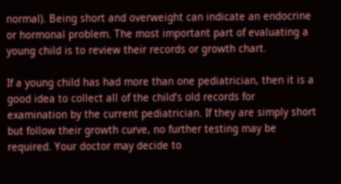normal). Being short and overweight can indicate an endocrine or hormonal problem. The most important part of evaluating a young child is to review their records or growth chart.

If a young child has had more than one pediatrician, then it is a good idea to collect all of the child’s old records for examination by the current pediatrician. If they are simply short but follow their growth curve, no further testing may be required. Your doctor may decide to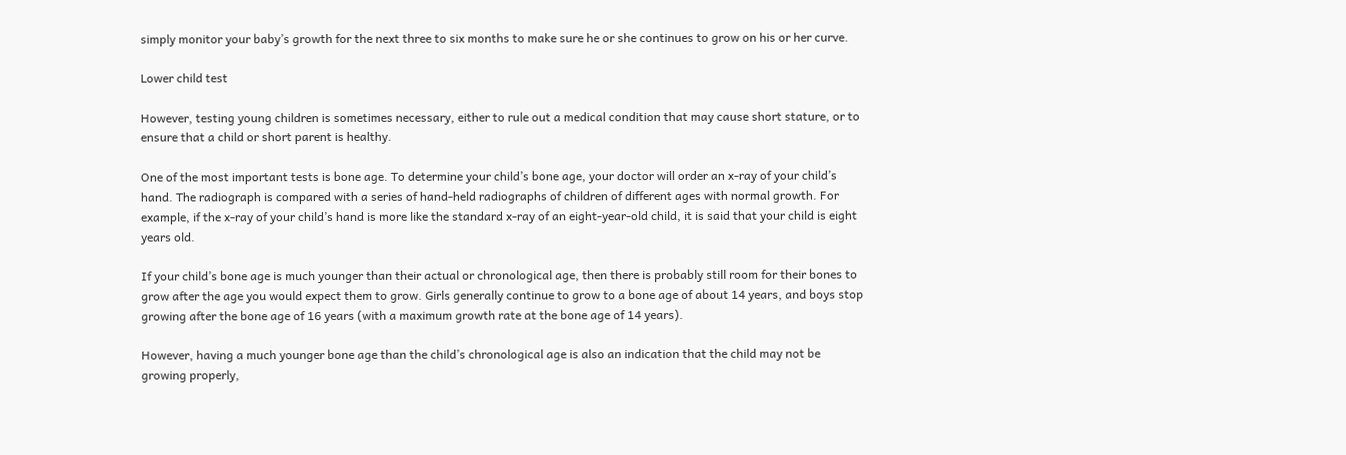simply monitor your baby’s growth for the next three to six months to make sure he or she continues to grow on his or her curve.

Lower child test

However, testing young children is sometimes necessary, either to rule out a medical condition that may cause short stature, or to ensure that a child or short parent is healthy.

One of the most important tests is bone age. To determine your child’s bone age, your doctor will order an x-ray of your child’s hand. The radiograph is compared with a series of hand-held radiographs of children of different ages with normal growth. For example, if the x-ray of your child’s hand is more like the standard x-ray of an eight-year-old child, it is said that your child is eight years old.

If your child’s bone age is much younger than their actual or chronological age, then there is probably still room for their bones to grow after the age you would expect them to grow. Girls generally continue to grow to a bone age of about 14 years, and boys stop growing after the bone age of 16 years (with a maximum growth rate at the bone age of 14 years).

However, having a much younger bone age than the child’s chronological age is also an indication that the child may not be growing properly,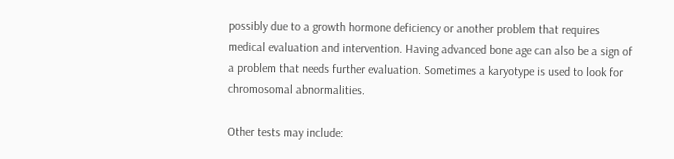possibly due to a growth hormone deficiency or another problem that requires medical evaluation and intervention. Having advanced bone age can also be a sign of a problem that needs further evaluation. Sometimes a karyotype is used to look for chromosomal abnormalities.

Other tests may include: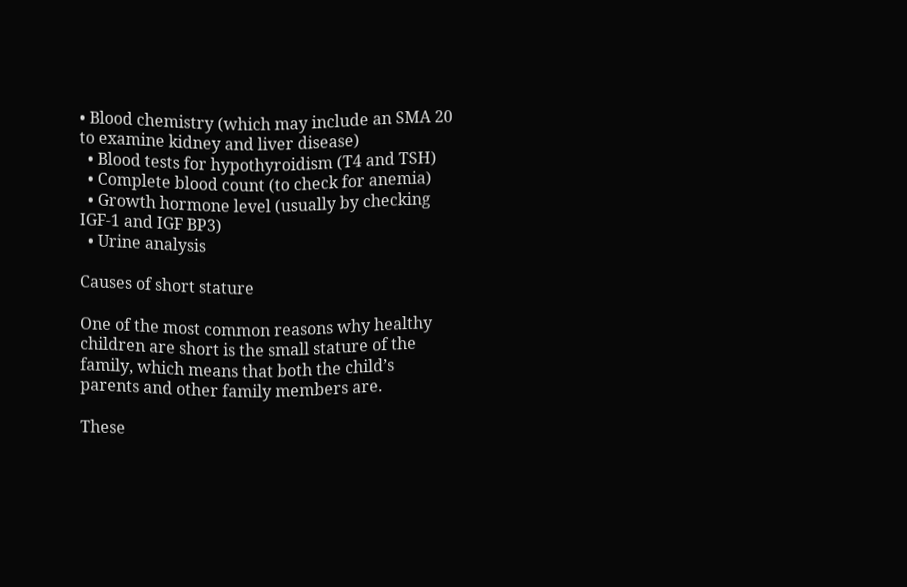• Blood chemistry (which may include an SMA 20 to examine kidney and liver disease)
  • Blood tests for hypothyroidism (T4 and TSH)
  • Complete blood count (to check for anemia)
  • Growth hormone level (usually by checking IGF-1 and IGF BP3)
  • Urine analysis

Causes of short stature

One of the most common reasons why healthy children are short is the small stature of the family, which means that both the child’s parents and other family members are.

These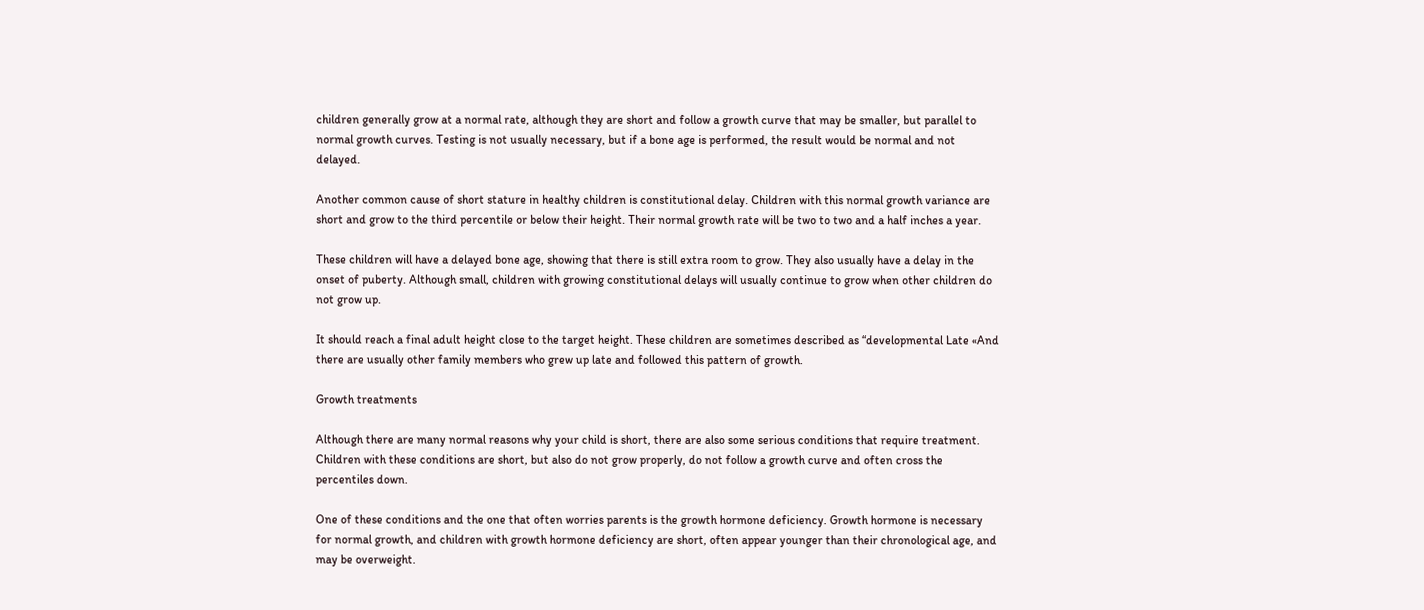children generally grow at a normal rate, although they are short and follow a growth curve that may be smaller, but parallel to normal growth curves. Testing is not usually necessary, but if a bone age is performed, the result would be normal and not delayed.

Another common cause of short stature in healthy children is constitutional delay. Children with this normal growth variance are short and grow to the third percentile or below their height. Their normal growth rate will be two to two and a half inches a year.

These children will have a delayed bone age, showing that there is still extra room to grow. They also usually have a delay in the onset of puberty. Although small, children with growing constitutional delays will usually continue to grow when other children do not grow up.

It should reach a final adult height close to the target height. These children are sometimes described as “developmental Late «And there are usually other family members who grew up late and followed this pattern of growth.

Growth treatments

Although there are many normal reasons why your child is short, there are also some serious conditions that require treatment. Children with these conditions are short, but also do not grow properly, do not follow a growth curve and often cross the percentiles down.

One of these conditions and the one that often worries parents is the growth hormone deficiency. Growth hormone is necessary for normal growth, and children with growth hormone deficiency are short, often appear younger than their chronological age, and may be overweight.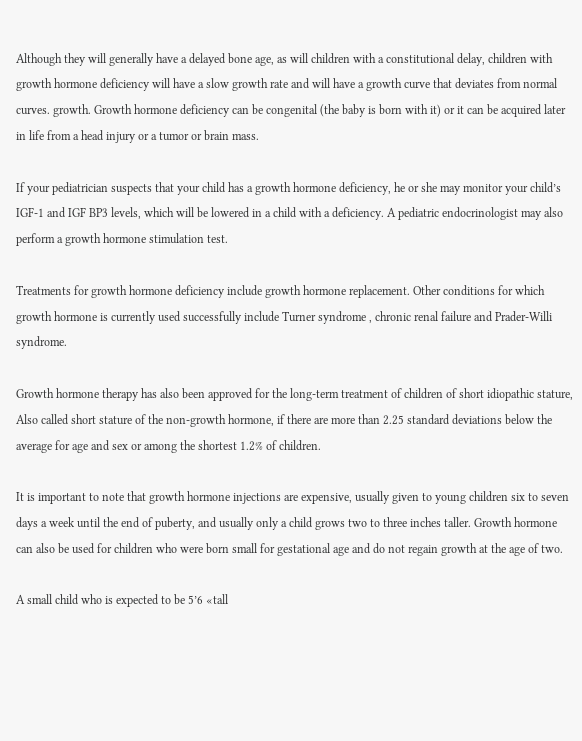Although they will generally have a delayed bone age, as will children with a constitutional delay, children with growth hormone deficiency will have a slow growth rate and will have a growth curve that deviates from normal curves. growth. Growth hormone deficiency can be congenital (the baby is born with it) or it can be acquired later in life from a head injury or a tumor or brain mass.

If your pediatrician suspects that your child has a growth hormone deficiency, he or she may monitor your child’s IGF-1 and IGF BP3 levels, which will be lowered in a child with a deficiency. A pediatric endocrinologist may also perform a growth hormone stimulation test.

Treatments for growth hormone deficiency include growth hormone replacement. Other conditions for which growth hormone is currently used successfully include Turner syndrome , chronic renal failure and Prader-Willi syndrome.

Growth hormone therapy has also been approved for the long-term treatment of children of short idiopathic stature, Also called short stature of the non-growth hormone, if there are more than 2.25 standard deviations below the average for age and sex or among the shortest 1.2% of children.

It is important to note that growth hormone injections are expensive, usually given to young children six to seven days a week until the end of puberty, and usually only a child grows two to three inches taller. Growth hormone can also be used for children who were born small for gestational age and do not regain growth at the age of two.

A small child who is expected to be 5’6 «tall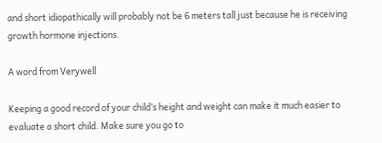and short idiopathically will probably not be 6 meters tall just because he is receiving growth hormone injections.

A word from Verywell

Keeping a good record of your child’s height and weight can make it much easier to evaluate a short child. Make sure you go to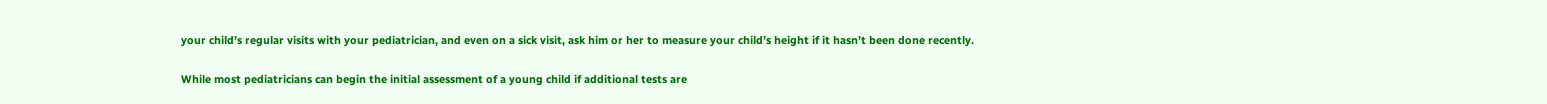your child’s regular visits with your pediatrician, and even on a sick visit, ask him or her to measure your child’s height if it hasn’t been done recently.

While most pediatricians can begin the initial assessment of a young child if additional tests are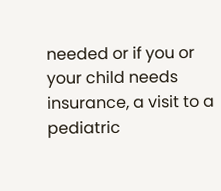needed or if you or your child needs insurance, a visit to a pediatric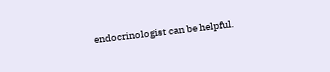endocrinologist can be helpful.